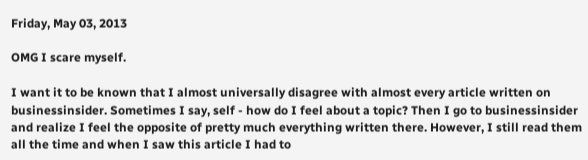Friday, May 03, 2013

OMG I scare myself.

I want it to be known that I almost universally disagree with almost every article written on businessinsider. Sometimes I say, self - how do I feel about a topic? Then I go to businessinsider and realize I feel the opposite of pretty much everything written there. However, I still read them all the time and when I saw this article I had to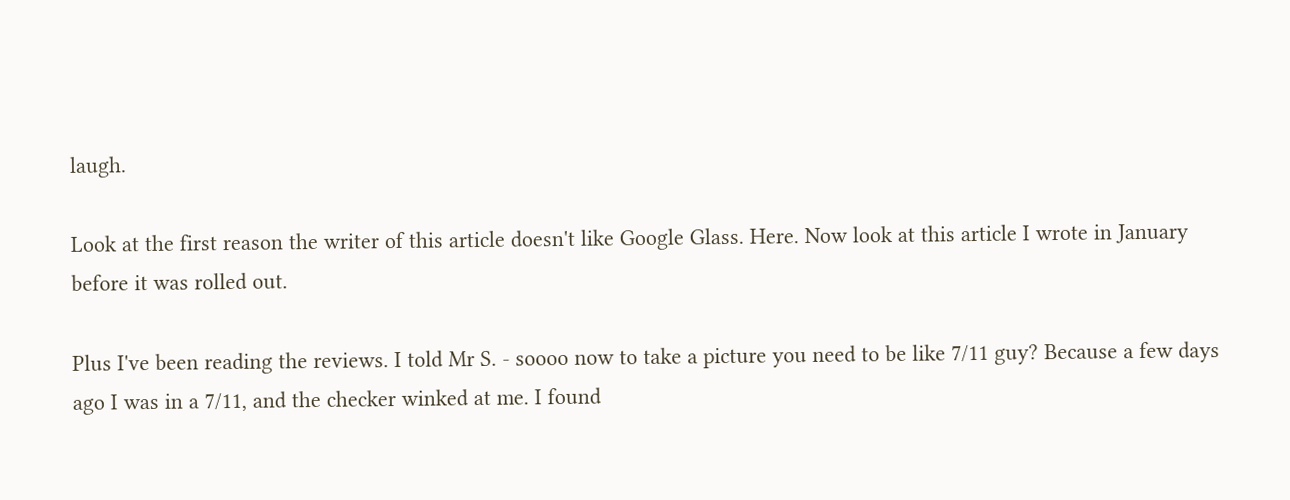laugh.

Look at the first reason the writer of this article doesn't like Google Glass. Here. Now look at this article I wrote in January before it was rolled out.

Plus I've been reading the reviews. I told Mr S. - soooo now to take a picture you need to be like 7/11 guy? Because a few days ago I was in a 7/11, and the checker winked at me. I found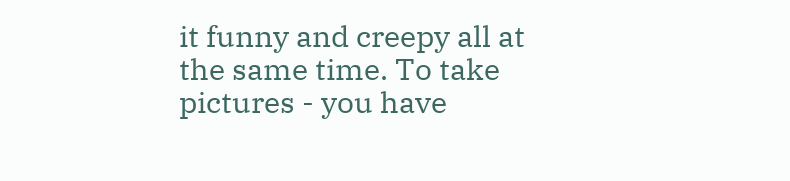it funny and creepy all at the same time. To take pictures - you have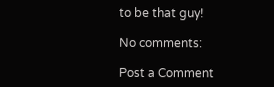to be that guy!

No comments:

Post a Comment